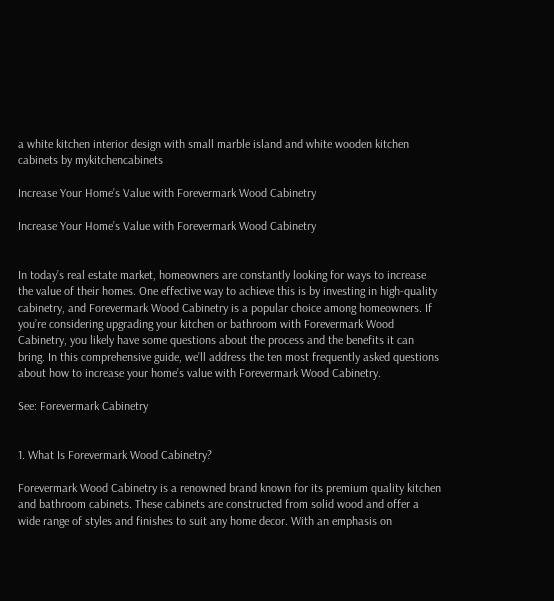a white kitchen interior design with small marble island and white wooden kitchen cabinets by mykitchencabinets

Increase Your Home’s Value with Forevermark Wood Cabinetry

Increase Your Home’s Value with Forevermark Wood Cabinetry


In today’s real estate market, homeowners are constantly looking for ways to increase the value of their homes. One effective way to achieve this is by investing in high-quality cabinetry, and Forevermark Wood Cabinetry is a popular choice among homeowners. If you’re considering upgrading your kitchen or bathroom with Forevermark Wood Cabinetry, you likely have some questions about the process and the benefits it can bring. In this comprehensive guide, we’ll address the ten most frequently asked questions about how to increase your home’s value with Forevermark Wood Cabinetry.

See: Forevermark Cabinetry


1. What Is Forevermark Wood Cabinetry?

Forevermark Wood Cabinetry is a renowned brand known for its premium quality kitchen and bathroom cabinets. These cabinets are constructed from solid wood and offer a wide range of styles and finishes to suit any home decor. With an emphasis on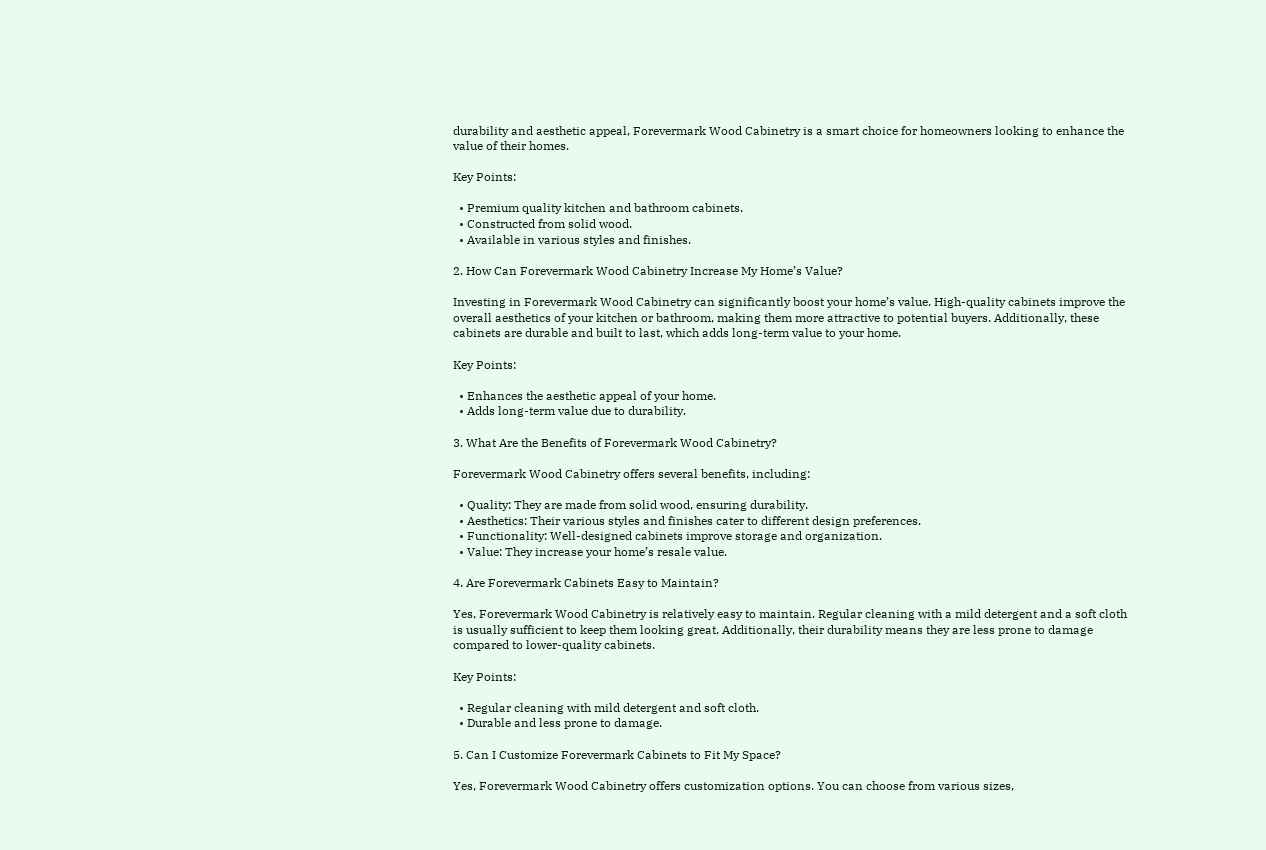durability and aesthetic appeal, Forevermark Wood Cabinetry is a smart choice for homeowners looking to enhance the value of their homes.

Key Points:

  • Premium quality kitchen and bathroom cabinets.
  • Constructed from solid wood.
  • Available in various styles and finishes.

2. How Can Forevermark Wood Cabinetry Increase My Home’s Value?

Investing in Forevermark Wood Cabinetry can significantly boost your home’s value. High-quality cabinets improve the overall aesthetics of your kitchen or bathroom, making them more attractive to potential buyers. Additionally, these cabinets are durable and built to last, which adds long-term value to your home.

Key Points:

  • Enhances the aesthetic appeal of your home.
  • Adds long-term value due to durability.

3. What Are the Benefits of Forevermark Wood Cabinetry?

Forevermark Wood Cabinetry offers several benefits, including:

  • Quality: They are made from solid wood, ensuring durability.
  • Aesthetics: Their various styles and finishes cater to different design preferences.
  • Functionality: Well-designed cabinets improve storage and organization.
  • Value: They increase your home’s resale value.

4. Are Forevermark Cabinets Easy to Maintain?

Yes, Forevermark Wood Cabinetry is relatively easy to maintain. Regular cleaning with a mild detergent and a soft cloth is usually sufficient to keep them looking great. Additionally, their durability means they are less prone to damage compared to lower-quality cabinets.

Key Points:

  • Regular cleaning with mild detergent and soft cloth.
  • Durable and less prone to damage.

5. Can I Customize Forevermark Cabinets to Fit My Space?

Yes, Forevermark Wood Cabinetry offers customization options. You can choose from various sizes,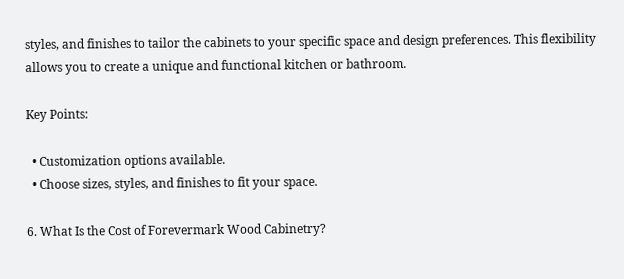styles, and finishes to tailor the cabinets to your specific space and design preferences. This flexibility allows you to create a unique and functional kitchen or bathroom.

Key Points:

  • Customization options available.
  • Choose sizes, styles, and finishes to fit your space.

6. What Is the Cost of Forevermark Wood Cabinetry?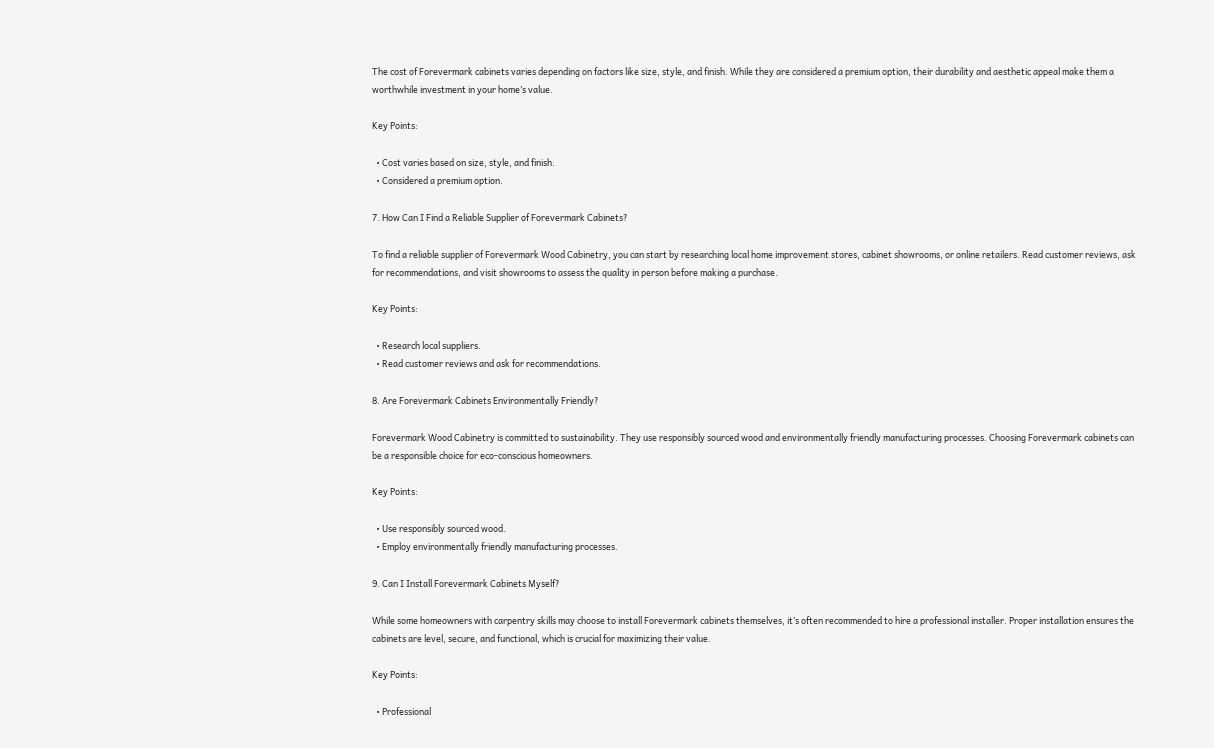The cost of Forevermark cabinets varies depending on factors like size, style, and finish. While they are considered a premium option, their durability and aesthetic appeal make them a worthwhile investment in your home’s value.

Key Points:

  • Cost varies based on size, style, and finish.
  • Considered a premium option.

7. How Can I Find a Reliable Supplier of Forevermark Cabinets?

To find a reliable supplier of Forevermark Wood Cabinetry, you can start by researching local home improvement stores, cabinet showrooms, or online retailers. Read customer reviews, ask for recommendations, and visit showrooms to assess the quality in person before making a purchase.

Key Points:

  • Research local suppliers.
  • Read customer reviews and ask for recommendations.

8. Are Forevermark Cabinets Environmentally Friendly?

Forevermark Wood Cabinetry is committed to sustainability. They use responsibly sourced wood and environmentally friendly manufacturing processes. Choosing Forevermark cabinets can be a responsible choice for eco-conscious homeowners.

Key Points:

  • Use responsibly sourced wood.
  • Employ environmentally friendly manufacturing processes.

9. Can I Install Forevermark Cabinets Myself?

While some homeowners with carpentry skills may choose to install Forevermark cabinets themselves, it’s often recommended to hire a professional installer. Proper installation ensures the cabinets are level, secure, and functional, which is crucial for maximizing their value.

Key Points:

  • Professional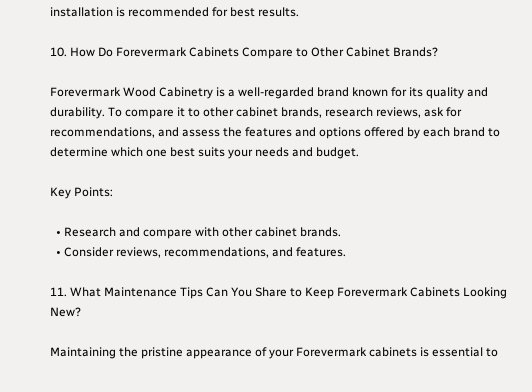installation is recommended for best results.

10. How Do Forevermark Cabinets Compare to Other Cabinet Brands?

Forevermark Wood Cabinetry is a well-regarded brand known for its quality and durability. To compare it to other cabinet brands, research reviews, ask for recommendations, and assess the features and options offered by each brand to determine which one best suits your needs and budget.

Key Points:

  • Research and compare with other cabinet brands.
  • Consider reviews, recommendations, and features.

11. What Maintenance Tips Can You Share to Keep Forevermark Cabinets Looking New?

Maintaining the pristine appearance of your Forevermark cabinets is essential to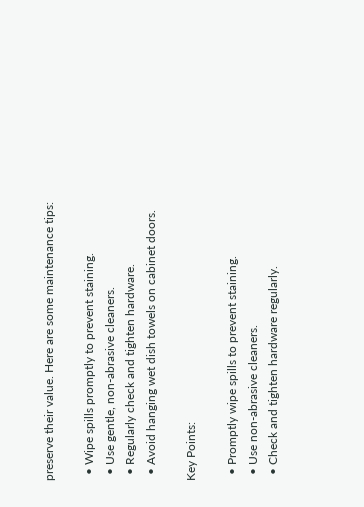preserve their value. Here are some maintenance tips:

  • Wipe spills promptly to prevent staining.
  • Use gentle, non-abrasive cleaners.
  • Regularly check and tighten hardware.
  • Avoid hanging wet dish towels on cabinet doors.

Key Points:

  • Promptly wipe spills to prevent staining.
  • Use non-abrasive cleaners.
  • Check and tighten hardware regularly.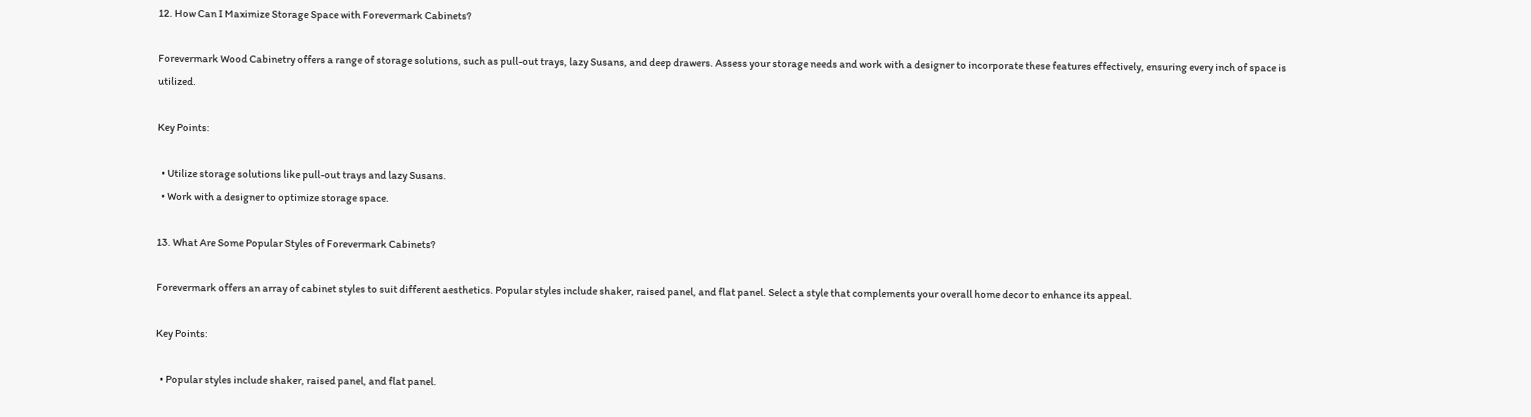12. How Can I Maximize Storage Space with Forevermark Cabinets?

Forevermark Wood Cabinetry offers a range of storage solutions, such as pull-out trays, lazy Susans, and deep drawers. Assess your storage needs and work with a designer to incorporate these features effectively, ensuring every inch of space is utilized.

Key Points:

  • Utilize storage solutions like pull-out trays and lazy Susans.
  • Work with a designer to optimize storage space.

13. What Are Some Popular Styles of Forevermark Cabinets?

Forevermark offers an array of cabinet styles to suit different aesthetics. Popular styles include shaker, raised panel, and flat panel. Select a style that complements your overall home decor to enhance its appeal.

Key Points:

  • Popular styles include shaker, raised panel, and flat panel.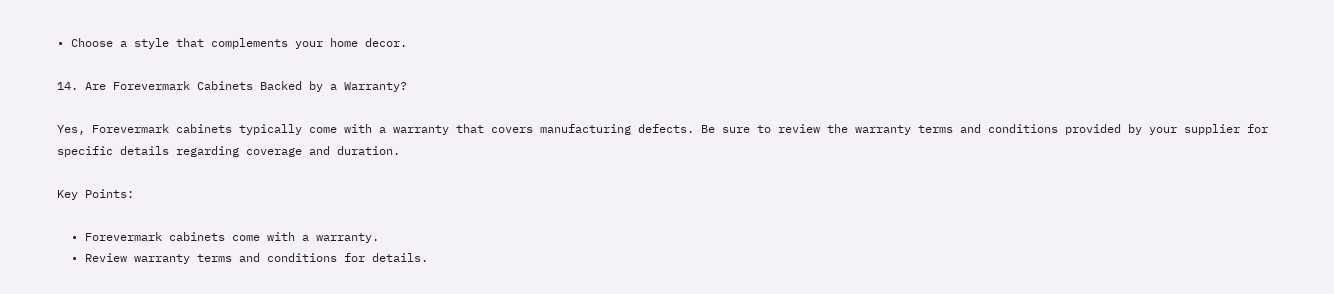• Choose a style that complements your home decor.

14. Are Forevermark Cabinets Backed by a Warranty?

Yes, Forevermark cabinets typically come with a warranty that covers manufacturing defects. Be sure to review the warranty terms and conditions provided by your supplier for specific details regarding coverage and duration.

Key Points:

  • Forevermark cabinets come with a warranty.
  • Review warranty terms and conditions for details.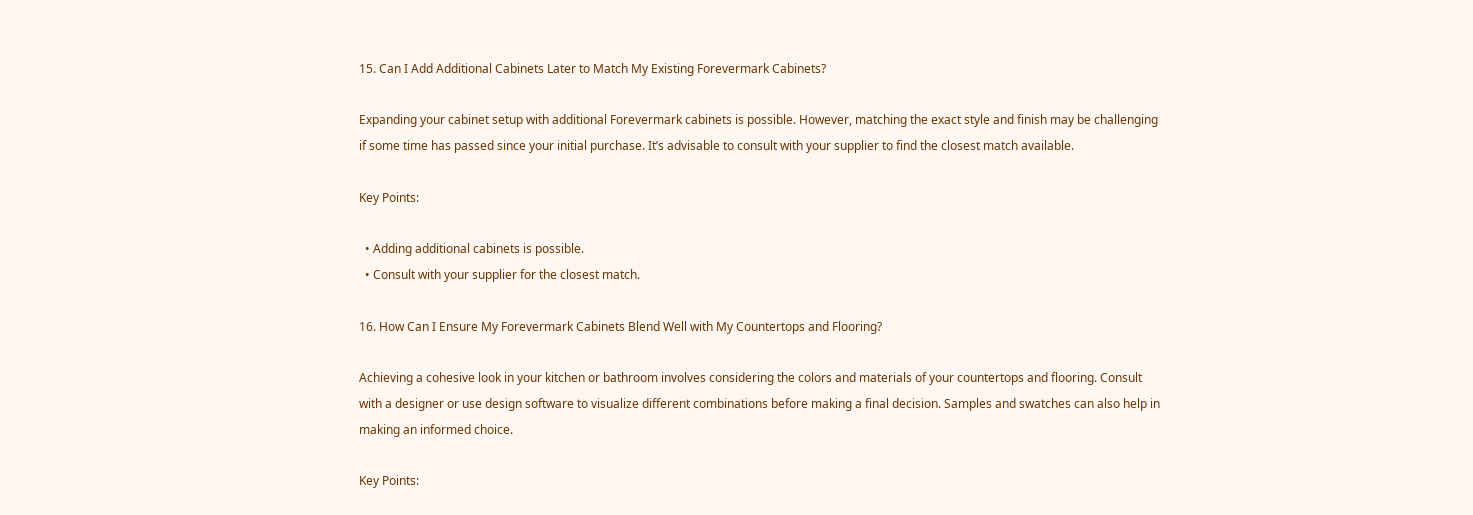15. Can I Add Additional Cabinets Later to Match My Existing Forevermark Cabinets?

Expanding your cabinet setup with additional Forevermark cabinets is possible. However, matching the exact style and finish may be challenging if some time has passed since your initial purchase. It’s advisable to consult with your supplier to find the closest match available.

Key Points:

  • Adding additional cabinets is possible.
  • Consult with your supplier for the closest match.

16. How Can I Ensure My Forevermark Cabinets Blend Well with My Countertops and Flooring?

Achieving a cohesive look in your kitchen or bathroom involves considering the colors and materials of your countertops and flooring. Consult with a designer or use design software to visualize different combinations before making a final decision. Samples and swatches can also help in making an informed choice.

Key Points: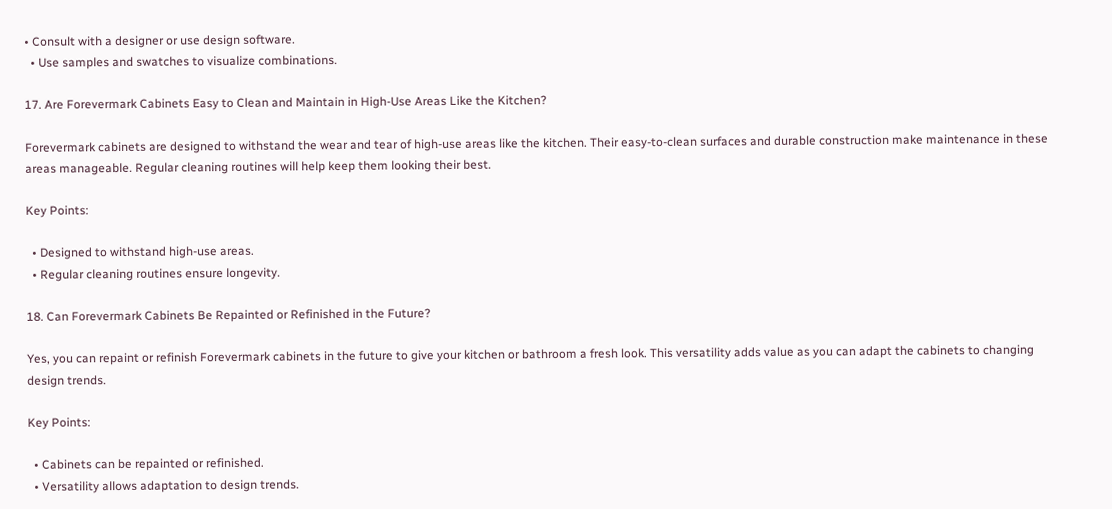• Consult with a designer or use design software.
  • Use samples and swatches to visualize combinations.

17. Are Forevermark Cabinets Easy to Clean and Maintain in High-Use Areas Like the Kitchen?

Forevermark cabinets are designed to withstand the wear and tear of high-use areas like the kitchen. Their easy-to-clean surfaces and durable construction make maintenance in these areas manageable. Regular cleaning routines will help keep them looking their best.

Key Points:

  • Designed to withstand high-use areas.
  • Regular cleaning routines ensure longevity.

18. Can Forevermark Cabinets Be Repainted or Refinished in the Future?

Yes, you can repaint or refinish Forevermark cabinets in the future to give your kitchen or bathroom a fresh look. This versatility adds value as you can adapt the cabinets to changing design trends.

Key Points:

  • Cabinets can be repainted or refinished.
  • Versatility allows adaptation to design trends.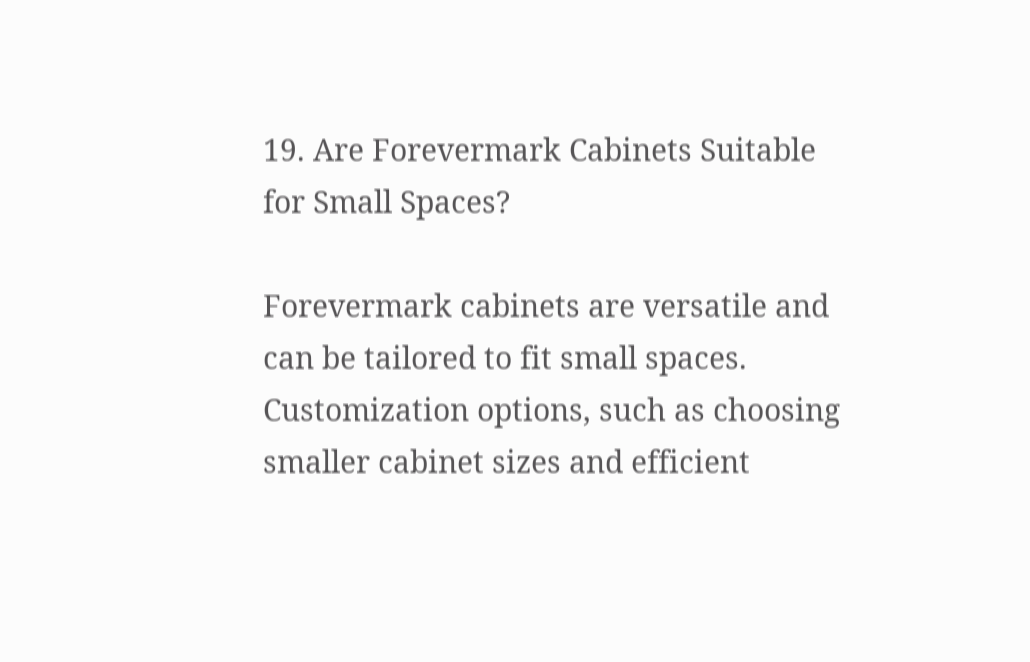19. Are Forevermark Cabinets Suitable for Small Spaces?

Forevermark cabinets are versatile and can be tailored to fit small spaces. Customization options, such as choosing smaller cabinet sizes and efficient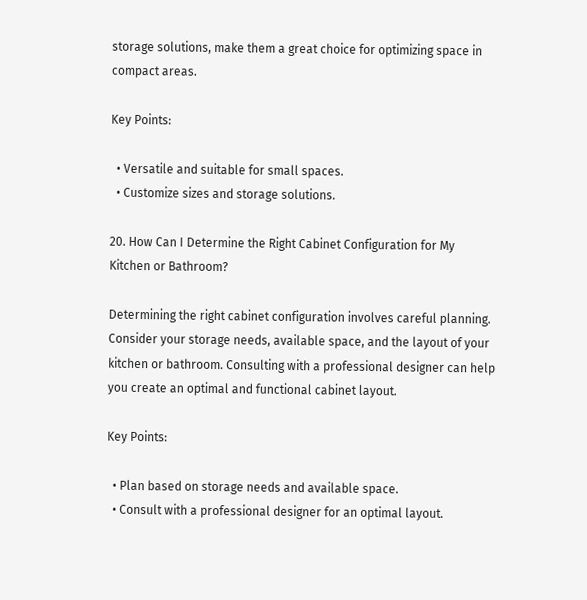storage solutions, make them a great choice for optimizing space in compact areas.

Key Points:

  • Versatile and suitable for small spaces.
  • Customize sizes and storage solutions.

20. How Can I Determine the Right Cabinet Configuration for My Kitchen or Bathroom?

Determining the right cabinet configuration involves careful planning. Consider your storage needs, available space, and the layout of your kitchen or bathroom. Consulting with a professional designer can help you create an optimal and functional cabinet layout.

Key Points:

  • Plan based on storage needs and available space.
  • Consult with a professional designer for an optimal layout.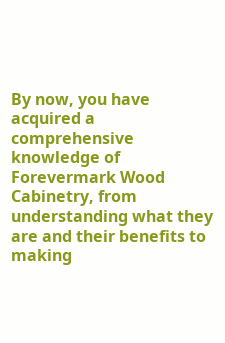By now, you have acquired a comprehensive knowledge of Forevermark Wood Cabinetry, from understanding what they are and their benefits to making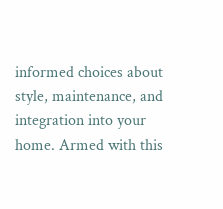informed choices about style, maintenance, and integration into your home. Armed with this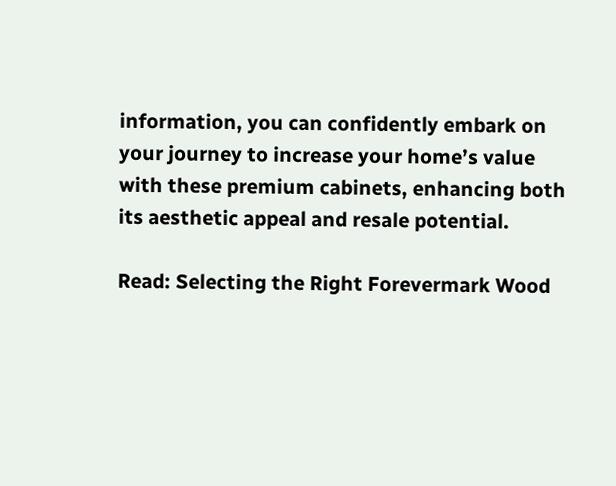information, you can confidently embark on your journey to increase your home’s value with these premium cabinets, enhancing both its aesthetic appeal and resale potential.

Read: Selecting the Right Forevermark Wood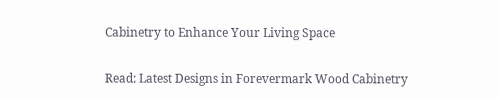Cabinetry to Enhance Your Living Space

Read: Latest Designs in Forevermark Wood Cabinetry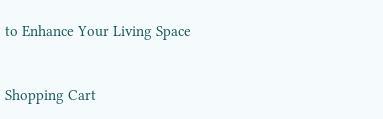to Enhance Your Living Space


Shopping Cart